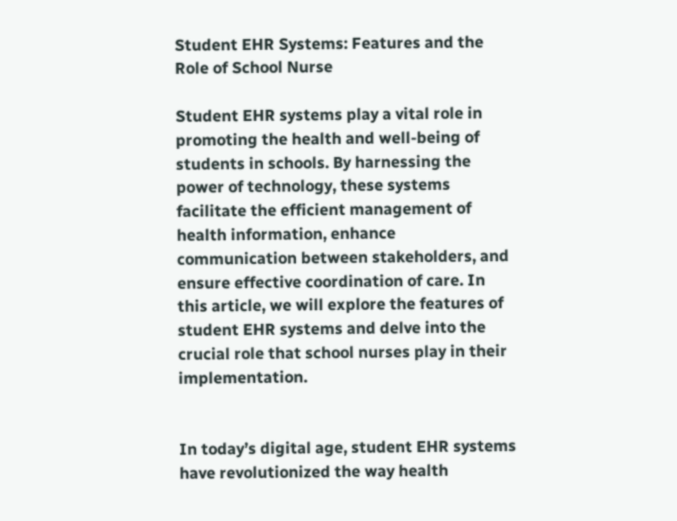Student EHR Systems: Features and the Role of School Nurse

Student EHR systems play a vital role in promoting the health and well-being of students in schools. By harnessing the power of technology, these systems facilitate the efficient management of health information, enhance communication between stakeholders, and ensure effective coordination of care. In this article, we will explore the features of student EHR systems and delve into the crucial role that school nurses play in their implementation.


In today’s digital age, student EHR systems have revolutionized the way health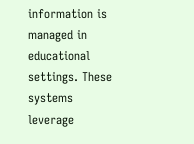information is managed in educational settings. These systems leverage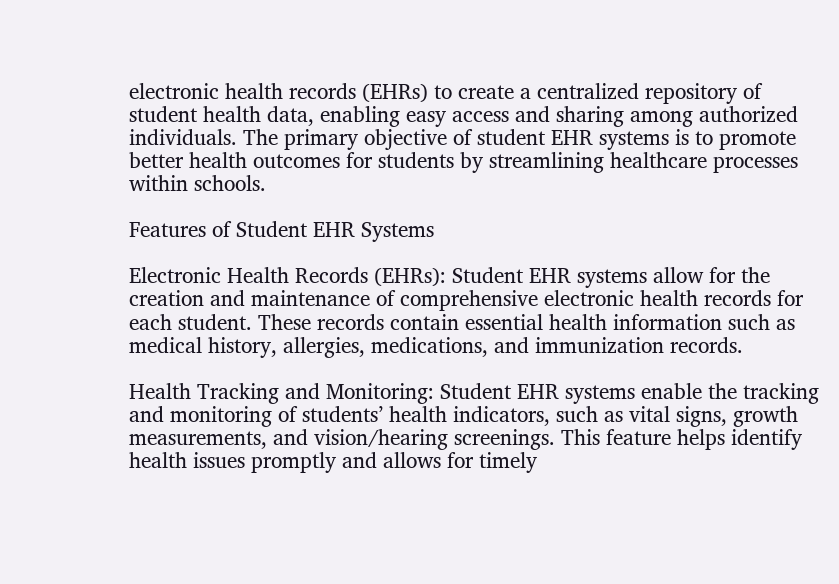electronic health records (EHRs) to create a centralized repository of student health data, enabling easy access and sharing among authorized individuals. The primary objective of student EHR systems is to promote better health outcomes for students by streamlining healthcare processes within schools.

Features of Student EHR Systems

Electronic Health Records (EHRs): Student EHR systems allow for the creation and maintenance of comprehensive electronic health records for each student. These records contain essential health information such as medical history, allergies, medications, and immunization records.

Health Tracking and Monitoring: Student EHR systems enable the tracking and monitoring of students’ health indicators, such as vital signs, growth measurements, and vision/hearing screenings. This feature helps identify health issues promptly and allows for timely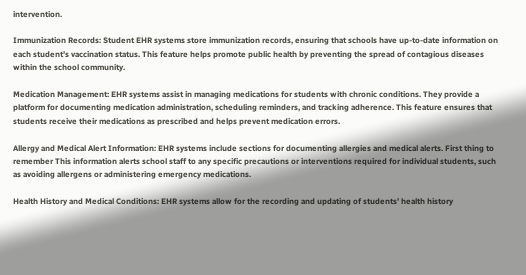intervention.

Immunization Records: Student EHR systems store immunization records, ensuring that schools have up-to-date information on each student’s vaccination status. This feature helps promote public health by preventing the spread of contagious diseases within the school community.

Medication Management: EHR systems assist in managing medications for students with chronic conditions. They provide a platform for documenting medication administration, scheduling reminders, and tracking adherence. This feature ensures that students receive their medications as prescribed and helps prevent medication errors.

Allergy and Medical Alert Information: EHR systems include sections for documenting allergies and medical alerts. First thing to remember This information alerts school staff to any specific precautions or interventions required for individual students, such as avoiding allergens or administering emergency medications.

Health History and Medical Conditions: EHR systems allow for the recording and updating of students’ health history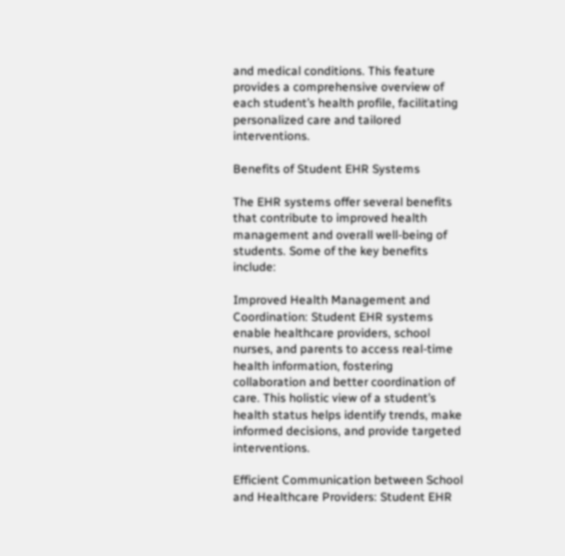and medical conditions. This feature provides a comprehensive overview of each student’s health profile, facilitating personalized care and tailored interventions.

Benefits of Student EHR Systems

The EHR systems offer several benefits that contribute to improved health management and overall well-being of students. Some of the key benefits include:

Improved Health Management and Coordination: Student EHR systems enable healthcare providers, school nurses, and parents to access real-time health information, fostering collaboration and better coordination of care. This holistic view of a student’s health status helps identify trends, make informed decisions, and provide targeted interventions.

Efficient Communication between School and Healthcare Providers: Student EHR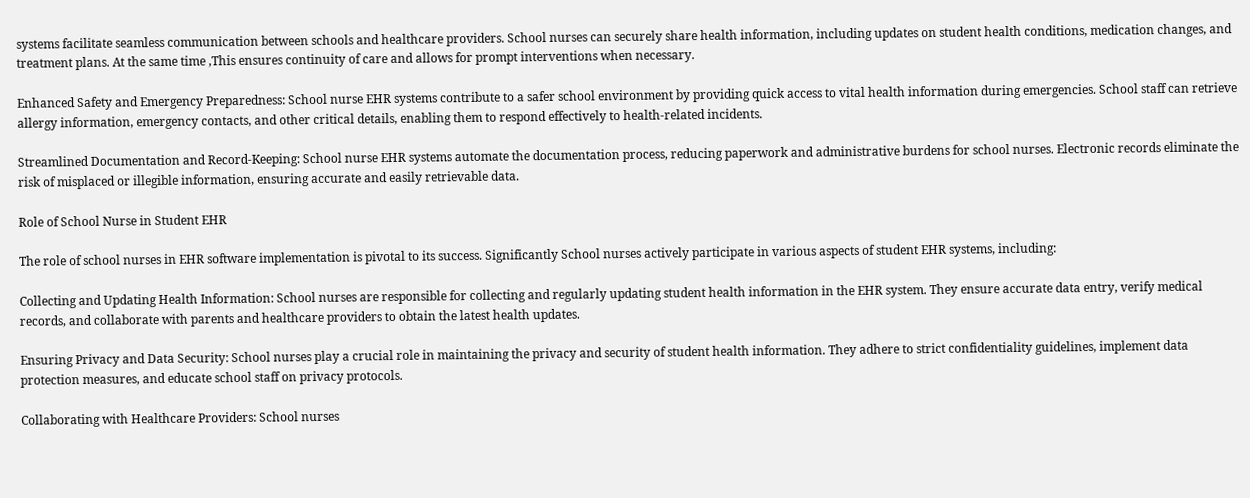systems facilitate seamless communication between schools and healthcare providers. School nurses can securely share health information, including updates on student health conditions, medication changes, and treatment plans. At the same time ,This ensures continuity of care and allows for prompt interventions when necessary.

Enhanced Safety and Emergency Preparedness: School nurse EHR systems contribute to a safer school environment by providing quick access to vital health information during emergencies. School staff can retrieve allergy information, emergency contacts, and other critical details, enabling them to respond effectively to health-related incidents.

Streamlined Documentation and Record-Keeping: School nurse EHR systems automate the documentation process, reducing paperwork and administrative burdens for school nurses. Electronic records eliminate the risk of misplaced or illegible information, ensuring accurate and easily retrievable data.

Role of School Nurse in Student EHR

The role of school nurses in EHR software implementation is pivotal to its success. Significantly School nurses actively participate in various aspects of student EHR systems, including:

Collecting and Updating Health Information: School nurses are responsible for collecting and regularly updating student health information in the EHR system. They ensure accurate data entry, verify medical records, and collaborate with parents and healthcare providers to obtain the latest health updates.

Ensuring Privacy and Data Security: School nurses play a crucial role in maintaining the privacy and security of student health information. They adhere to strict confidentiality guidelines, implement data protection measures, and educate school staff on privacy protocols.

Collaborating with Healthcare Providers: School nurses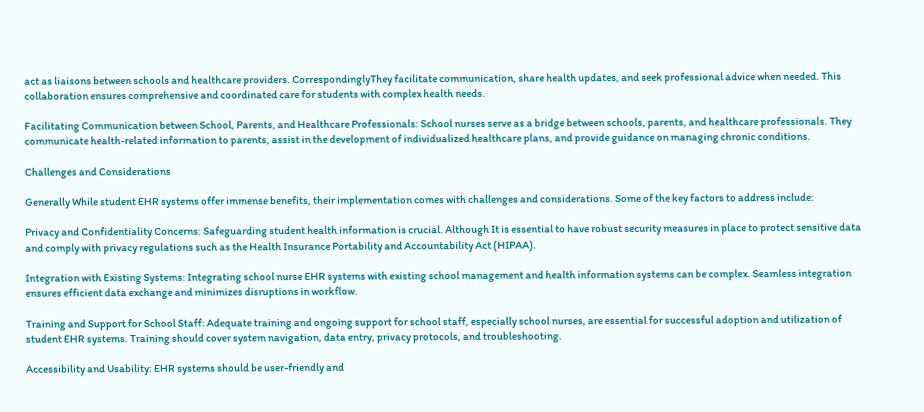act as liaisons between schools and healthcare providers. CorrespondinglyThey facilitate communication, share health updates, and seek professional advice when needed. This collaboration ensures comprehensive and coordinated care for students with complex health needs.

Facilitating Communication between School, Parents, and Healthcare Professionals: School nurses serve as a bridge between schools, parents, and healthcare professionals. They communicate health-related information to parents, assist in the development of individualized healthcare plans, and provide guidance on managing chronic conditions.

Challenges and Considerations

Generally While student EHR systems offer immense benefits, their implementation comes with challenges and considerations. Some of the key factors to address include:

Privacy and Confidentiality Concerns: Safeguarding student health information is crucial. Although It is essential to have robust security measures in place to protect sensitive data and comply with privacy regulations such as the Health Insurance Portability and Accountability Act (HIPAA).

Integration with Existing Systems: Integrating school nurse EHR systems with existing school management and health information systems can be complex. Seamless integration ensures efficient data exchange and minimizes disruptions in workflow.

Training and Support for School Staff: Adequate training and ongoing support for school staff, especially school nurses, are essential for successful adoption and utilization of student EHR systems. Training should cover system navigation, data entry, privacy protocols, and troubleshooting.

Accessibility and Usability: EHR systems should be user-friendly and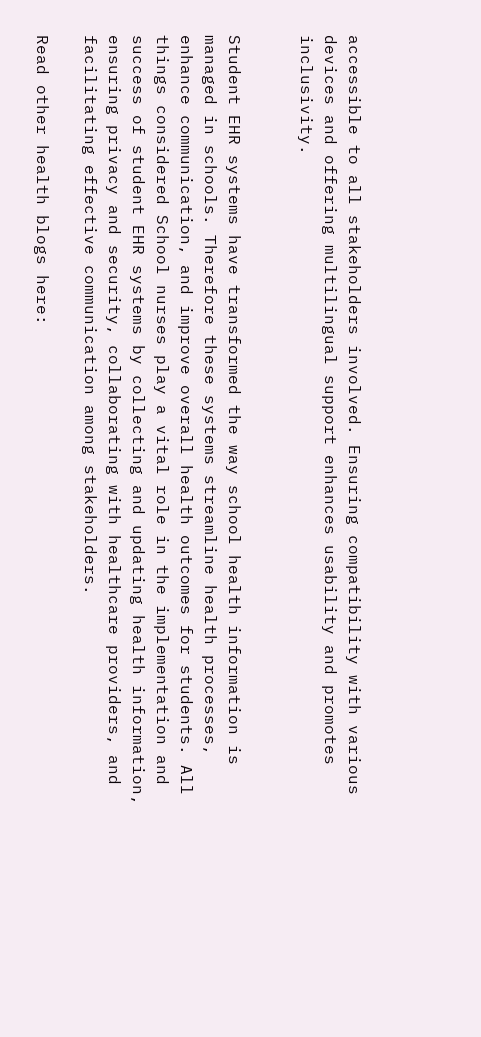accessible to all stakeholders involved. Ensuring compatibility with various devices and offering multilingual support enhances usability and promotes inclusivity.


Student EHR systems have transformed the way school health information is managed in schools. Therefore these systems streamline health processes, enhance communication, and improve overall health outcomes for students. All things considered School nurses play a vital role in the implementation and success of student EHR systems by collecting and updating health information, ensuring privacy and security, collaborating with healthcare providers, and facilitating effective communication among stakeholders.

Read other health blogs here: